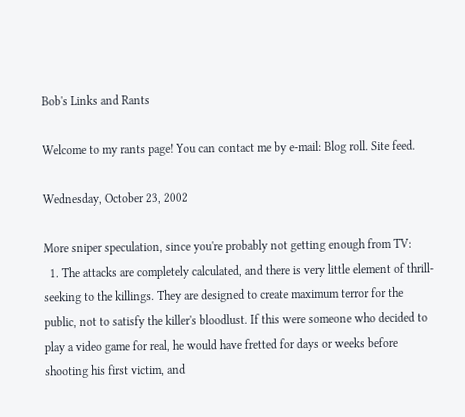Bob's Links and Rants

Welcome to my rants page! You can contact me by e-mail: Blog roll. Site feed.

Wednesday, October 23, 2002

More sniper speculation, since you're probably not getting enough from TV:
  1. The attacks are completely calculated, and there is very little element of thrill-seeking to the killings. They are designed to create maximum terror for the public, not to satisfy the killer's bloodlust. If this were someone who decided to play a video game for real, he would have fretted for days or weeks before shooting his first victim, and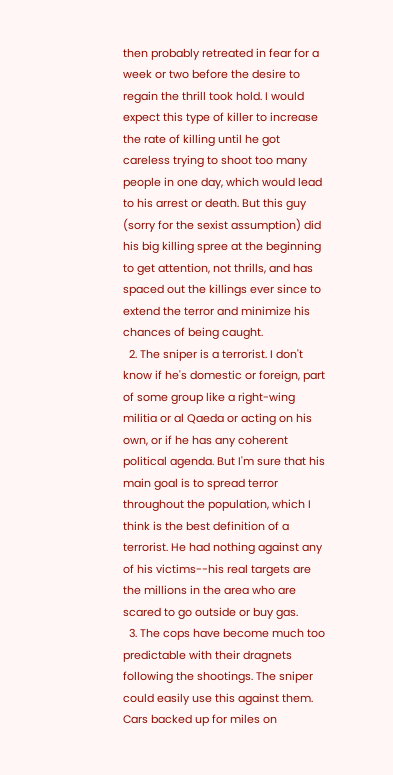then probably retreated in fear for a week or two before the desire to regain the thrill took hold. I would expect this type of killer to increase the rate of killing until he got careless trying to shoot too many people in one day, which would lead to his arrest or death. But this guy (sorry for the sexist assumption) did his big killing spree at the beginning to get attention, not thrills, and has spaced out the killings ever since to extend the terror and minimize his chances of being caught.
  2. The sniper is a terrorist. I don't know if he's domestic or foreign, part of some group like a right-wing militia or al Qaeda or acting on his own, or if he has any coherent political agenda. But I'm sure that his main goal is to spread terror throughout the population, which I think is the best definition of a terrorist. He had nothing against any of his victims--his real targets are the millions in the area who are scared to go outside or buy gas.
  3. The cops have become much too predictable with their dragnets following the shootings. The sniper could easily use this against them. Cars backed up for miles on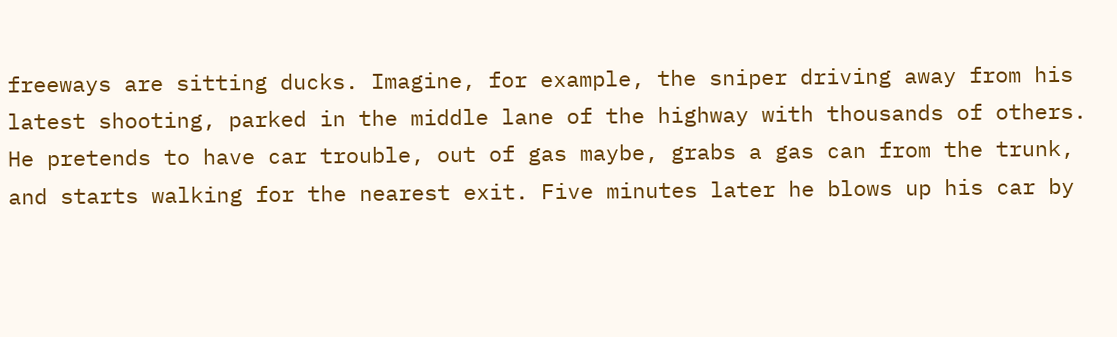freeways are sitting ducks. Imagine, for example, the sniper driving away from his latest shooting, parked in the middle lane of the highway with thousands of others. He pretends to have car trouble, out of gas maybe, grabs a gas can from the trunk, and starts walking for the nearest exit. Five minutes later he blows up his car by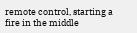remote control, starting a fire in the middle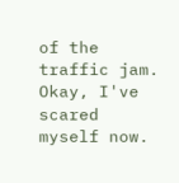of the traffic jam. Okay, I've scared myself now.